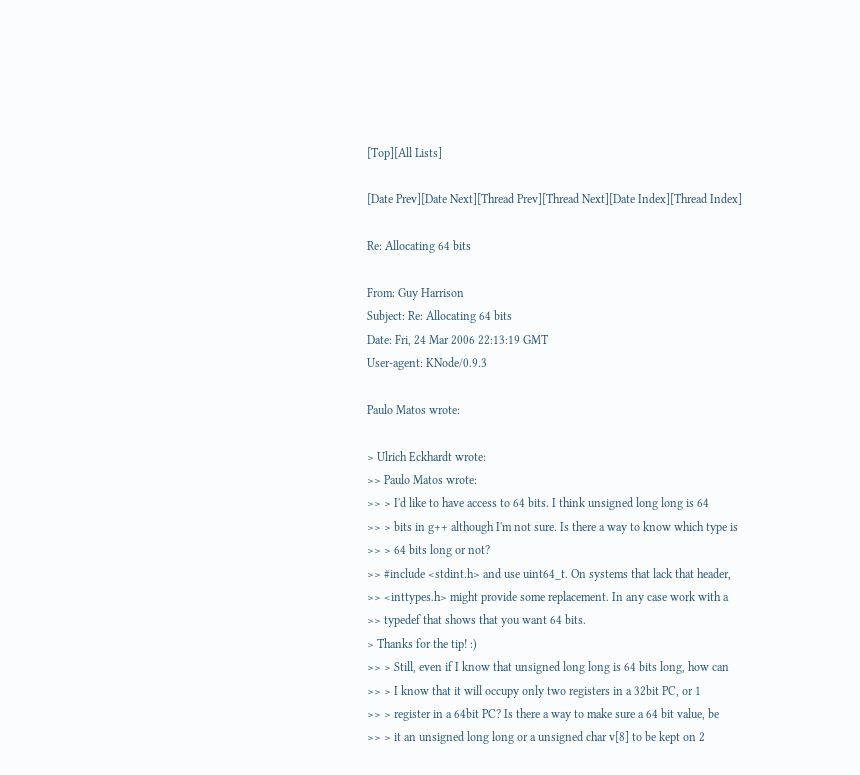[Top][All Lists]

[Date Prev][Date Next][Thread Prev][Thread Next][Date Index][Thread Index]

Re: Allocating 64 bits

From: Guy Harrison
Subject: Re: Allocating 64 bits
Date: Fri, 24 Mar 2006 22:13:19 GMT
User-agent: KNode/0.9.3

Paulo Matos wrote:

> Ulrich Eckhardt wrote:
>> Paulo Matos wrote:
>> > I'd like to have access to 64 bits. I think unsigned long long is 64
>> > bits in g++ although I'm not sure. Is there a way to know which type is
>> > 64 bits long or not?
>> #include <stdint.h> and use uint64_t. On systems that lack that header,
>> <inttypes.h> might provide some replacement. In any case work with a
>> typedef that shows that you want 64 bits.
> Thanks for the tip! :)
>> > Still, even if I know that unsigned long long is 64 bits long, how can
>> > I know that it will occupy only two registers in a 32bit PC, or 1
>> > register in a 64bit PC? Is there a way to make sure a 64 bit value, be
>> > it an unsigned long long or a unsigned char v[8] to be kept on 2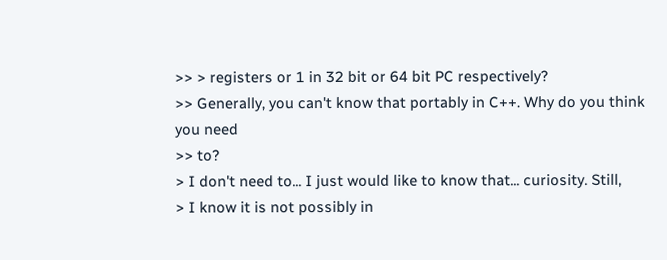>> > registers or 1 in 32 bit or 64 bit PC respectively?
>> Generally, you can't know that portably in C++. Why do you think you need
>> to?
> I don't need to... I just would like to know that... curiosity. Still,
> I know it is not possibly in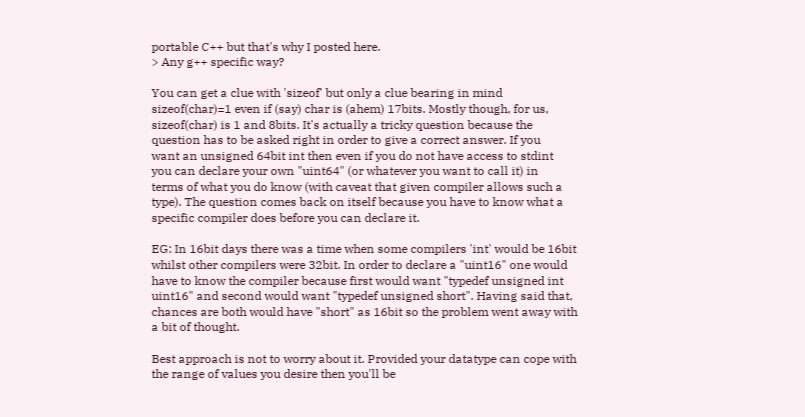portable C++ but that's why I posted here.
> Any g++ specific way?

You can get a clue with 'sizeof' but only a clue bearing in mind
sizeof(char)=1 even if (say) char is (ahem) 17bits. Mostly though, for us,
sizeof(char) is 1 and 8bits. It's actually a tricky question because the
question has to be asked right in order to give a correct answer. If you
want an unsigned 64bit int then even if you do not have access to stdint
you can declare your own "uint64" (or whatever you want to call it) in
terms of what you do know (with caveat that given compiler allows such a
type). The question comes back on itself because you have to know what a
specific compiler does before you can declare it.

EG: In 16bit days there was a time when some compilers 'int' would be 16bit
whilst other compilers were 32bit. In order to declare a "uint16" one would
have to know the compiler because first would want "typedef unsigned int
uint16" and second would want "typedef unsigned short". Having said that,
chances are both would have "short" as 16bit so the problem went away with
a bit of thought.

Best approach is not to worry about it. Provided your datatype can cope with
the range of values you desire then you'll be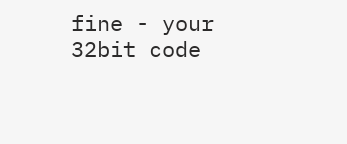fine - your 32bit code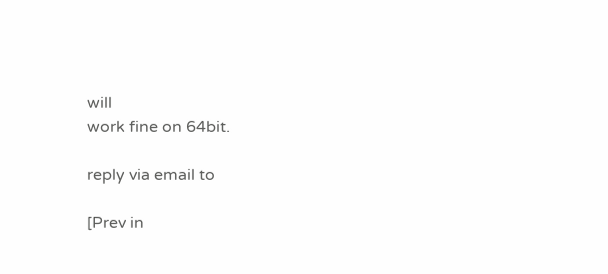will
work fine on 64bit.

reply via email to

[Prev in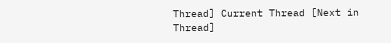Thread] Current Thread [Next in Thread]